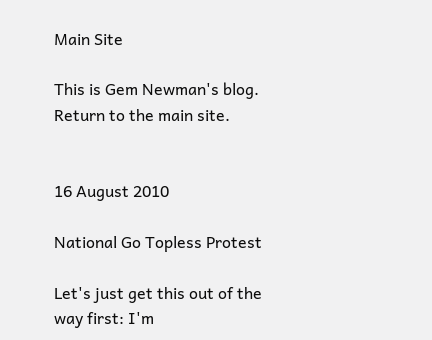Main Site

This is Gem Newman's blog. Return to the main site.


16 August 2010

National Go Topless Protest

Let's just get this out of the way first: I'm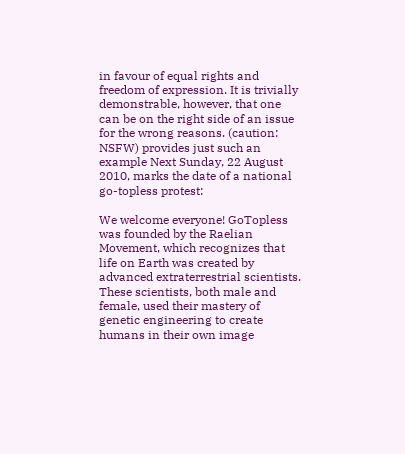in favour of equal rights and freedom of expression. It is trivially demonstrable, however, that one can be on the right side of an issue for the wrong reasons. (caution: NSFW) provides just such an example Next Sunday, 22 August 2010, marks the date of a national go-topless protest:

We welcome everyone! GoTopless was founded by the Raelian Movement, which recognizes that life on Earth was created by advanced extraterrestrial scientists. These scientists, both male and female, used their mastery of genetic engineering to create humans in their own image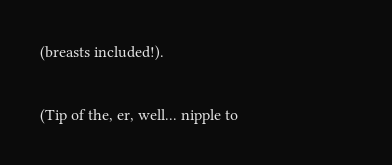(breasts included!).


(Tip of the, er, well... nipple to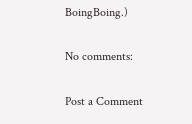BoingBoing.)

No comments:

Post a Comment